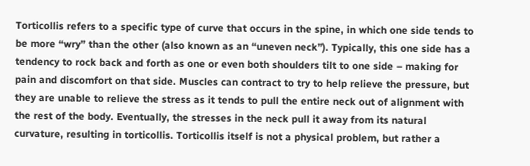Torticollis refers to a specific type of curve that occurs in the spine, in which one side tends to be more “wry” than the other (also known as an “uneven neck”). Typically, this one side has a tendency to rock back and forth as one or even both shoulders tilt to one side – making for pain and discomfort on that side. Muscles can contract to try to help relieve the pressure, but they are unable to relieve the stress as it tends to pull the entire neck out of alignment with the rest of the body. Eventually, the stresses in the neck pull it away from its natural curvature, resulting in torticollis. Torticollis itself is not a physical problem, but rather a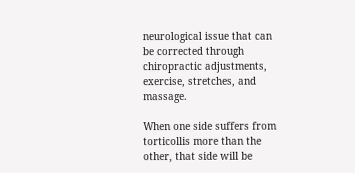neurological issue that can be corrected through chiropractic adjustments, exercise, stretches, and massage.

When one side suffers from torticollis more than the other, that side will be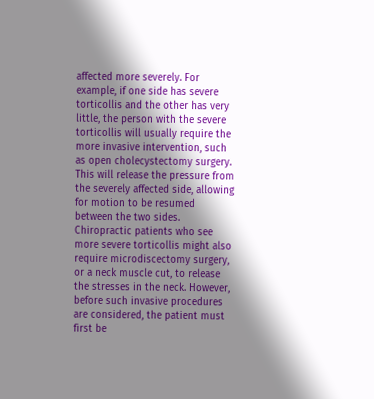affected more severely. For example, if one side has severe torticollis and the other has very little, the person with the severe torticollis will usually require the more invasive intervention, such as open cholecystectomy surgery. This will release the pressure from the severely affected side, allowing for motion to be resumed between the two sides. Chiropractic patients who see more severe torticollis might also require microdiscectomy surgery, or a neck muscle cut, to release the stresses in the neck. However, before such invasive procedures are considered, the patient must first be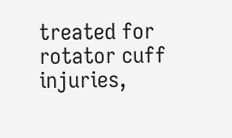treated for rotator cuff injuries,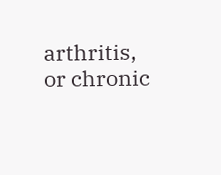arthritis, or chronic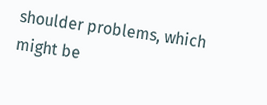shoulder problems, which might be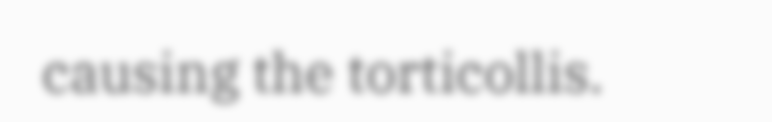causing the torticollis.